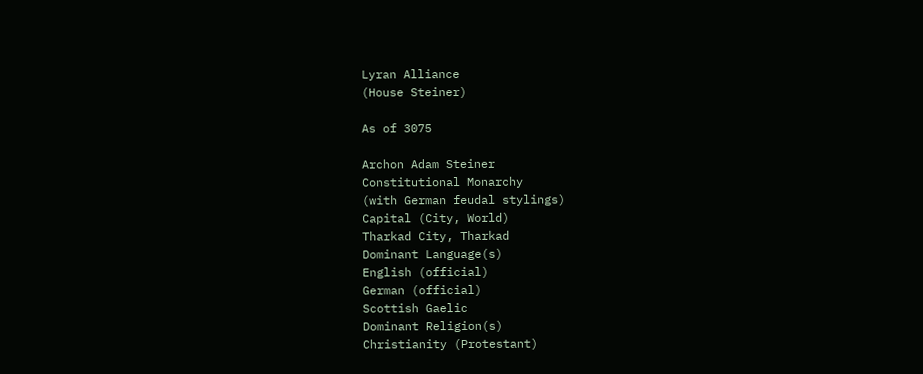Lyran Alliance
(House Steiner)

As of 3075

Archon Adam Steiner
Constitutional Monarchy
(with German feudal stylings)
Capital (City, World)
Tharkad City, Tharkad
Dominant Language(s)
English (official)
German (official)
Scottish Gaelic
Dominant Religion(s)
Christianity (Protestant)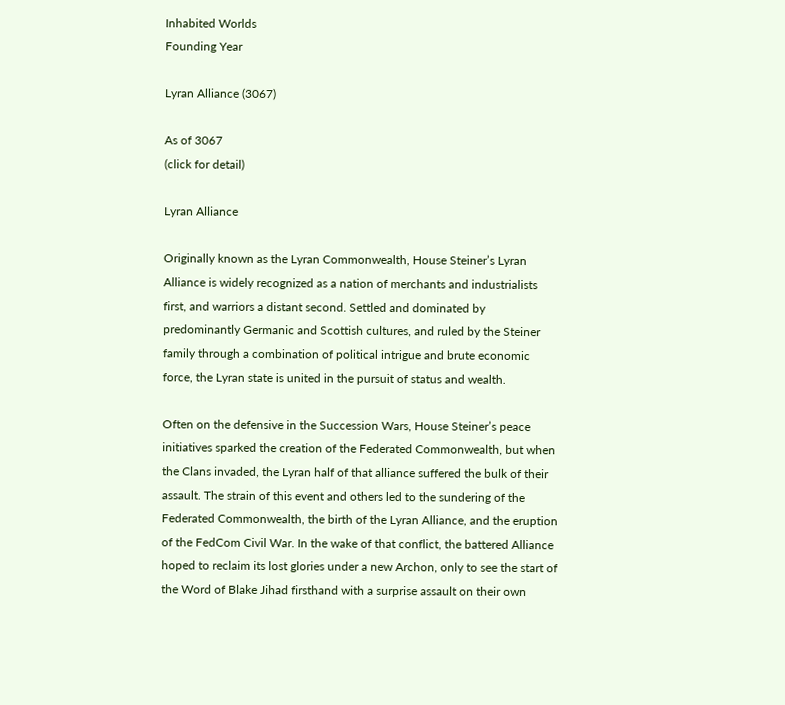Inhabited Worlds
Founding Year

Lyran Alliance (3067)

As of 3067
(click for detail)

Lyran Alliance

Originally known as the Lyran Commonwealth, House Steiner’s Lyran Alliance is widely recognized as a nation of merchants and industrialists first, and warriors a distant second. Settled and dominated by predominantly Germanic and Scottish cultures, and ruled by the Steiner family through a combination of political intrigue and brute economic force, the Lyran state is united in the pursuit of status and wealth.

Often on the defensive in the Succession Wars, House Steiner’s peace initiatives sparked the creation of the Federated Commonwealth, but when the Clans invaded, the Lyran half of that alliance suffered the bulk of their assault. The strain of this event and others led to the sundering of the Federated Commonwealth, the birth of the Lyran Alliance, and the eruption of the FedCom Civil War. In the wake of that conflict, the battered Alliance hoped to reclaim its lost glories under a new Archon, only to see the start of the Word of Blake Jihad firsthand with a surprise assault on their own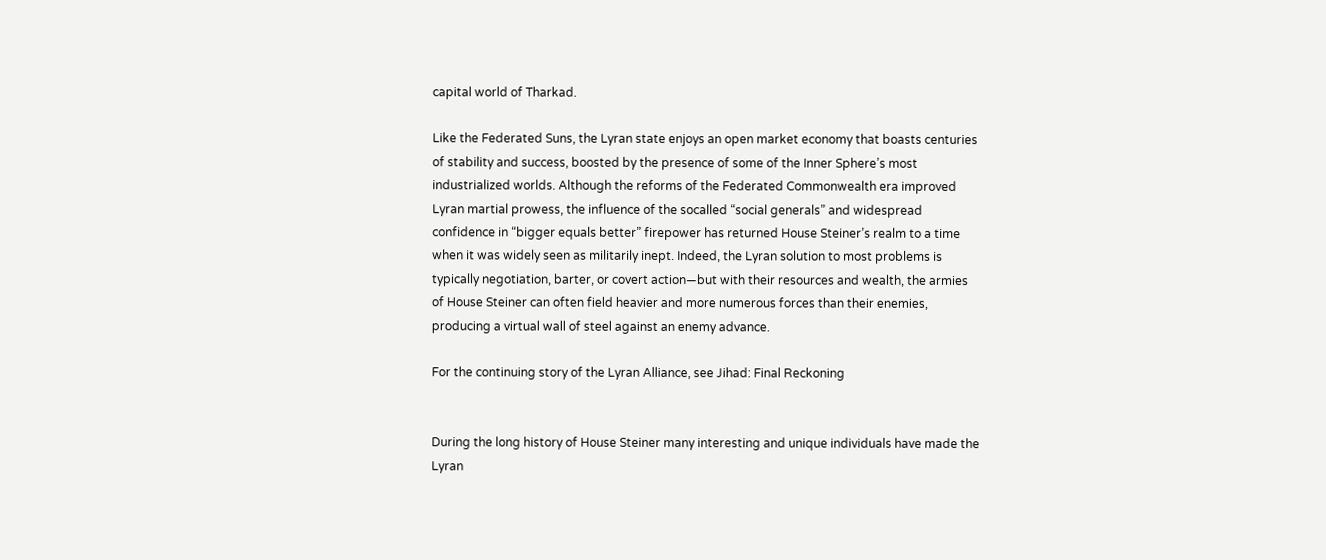capital world of Tharkad.

Like the Federated Suns, the Lyran state enjoys an open market economy that boasts centuries of stability and success, boosted by the presence of some of the Inner Sphere’s most industrialized worlds. Although the reforms of the Federated Commonwealth era improved Lyran martial prowess, the influence of the socalled “social generals” and widespread confidence in “bigger equals better” firepower has returned House Steiner’s realm to a time when it was widely seen as militarily inept. Indeed, the Lyran solution to most problems is typically negotiation, barter, or covert action—but with their resources and wealth, the armies of House Steiner can often field heavier and more numerous forces than their enemies, producing a virtual wall of steel against an enemy advance.

For the continuing story of the Lyran Alliance, see Jihad: Final Reckoning


During the long history of House Steiner many interesting and unique individuals have made the Lyran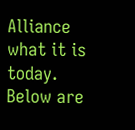Alliance what it is today. Below are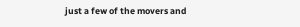just a few of the movers and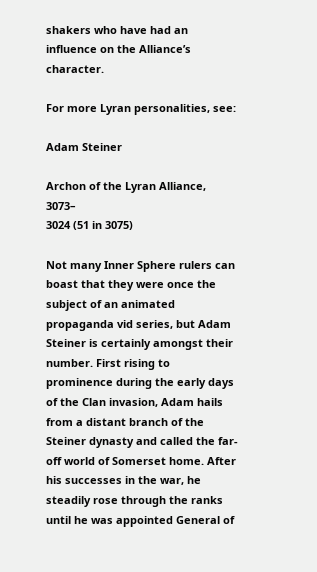shakers who have had an influence on the Alliance’s character.

For more Lyran personalities, see:

Adam Steiner

Archon of the Lyran Alliance, 3073–
3024 (51 in 3075)

Not many Inner Sphere rulers can boast that they were once the subject of an animated propaganda vid series, but Adam Steiner is certainly amongst their number. First rising to prominence during the early days of the Clan invasion, Adam hails from a distant branch of the Steiner dynasty and called the far-off world of Somerset home. After his successes in the war, he steadily rose through the ranks until he was appointed General of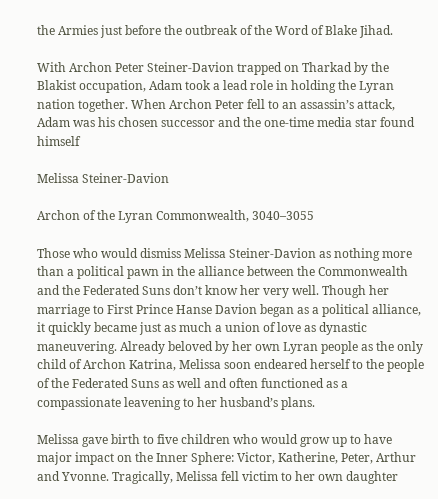the Armies just before the outbreak of the Word of Blake Jihad.

With Archon Peter Steiner-Davion trapped on Tharkad by the Blakist occupation, Adam took a lead role in holding the Lyran nation together. When Archon Peter fell to an assassin’s attack, Adam was his chosen successor and the one-time media star found himself

Melissa Steiner-Davion

Archon of the Lyran Commonwealth, 3040–3055

Those who would dismiss Melissa Steiner-Davion as nothing more than a political pawn in the alliance between the Commonwealth and the Federated Suns don’t know her very well. Though her marriage to First Prince Hanse Davion began as a political alliance, it quickly became just as much a union of love as dynastic maneuvering. Already beloved by her own Lyran people as the only child of Archon Katrina, Melissa soon endeared herself to the people of the Federated Suns as well and often functioned as a compassionate leavening to her husband’s plans.

Melissa gave birth to five children who would grow up to have major impact on the Inner Sphere: Victor, Katherine, Peter, Arthur and Yvonne. Tragically, Melissa fell victim to her own daughter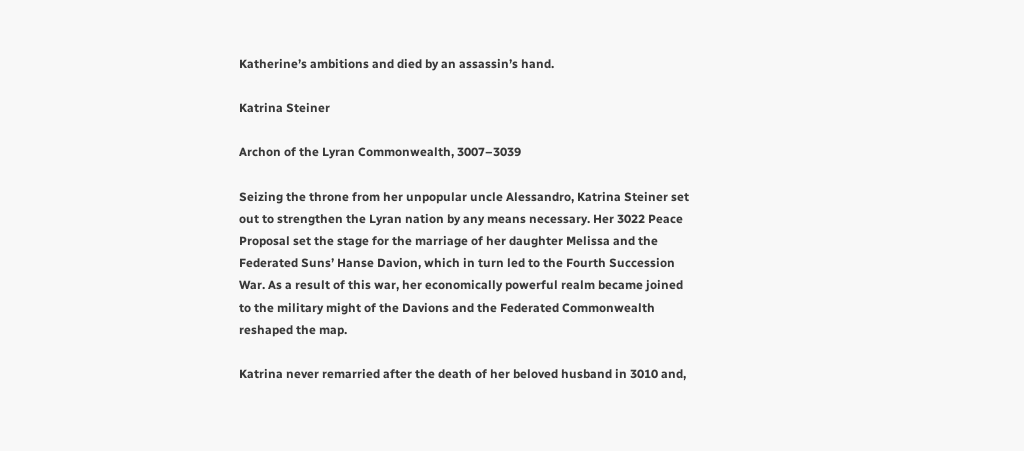Katherine’s ambitions and died by an assassin’s hand.

Katrina Steiner

Archon of the Lyran Commonwealth, 3007–3039

Seizing the throne from her unpopular uncle Alessandro, Katrina Steiner set out to strengthen the Lyran nation by any means necessary. Her 3022 Peace Proposal set the stage for the marriage of her daughter Melissa and the Federated Suns’ Hanse Davion, which in turn led to the Fourth Succession War. As a result of this war, her economically powerful realm became joined to the military might of the Davions and the Federated Commonwealth reshaped the map.

Katrina never remarried after the death of her beloved husband in 3010 and,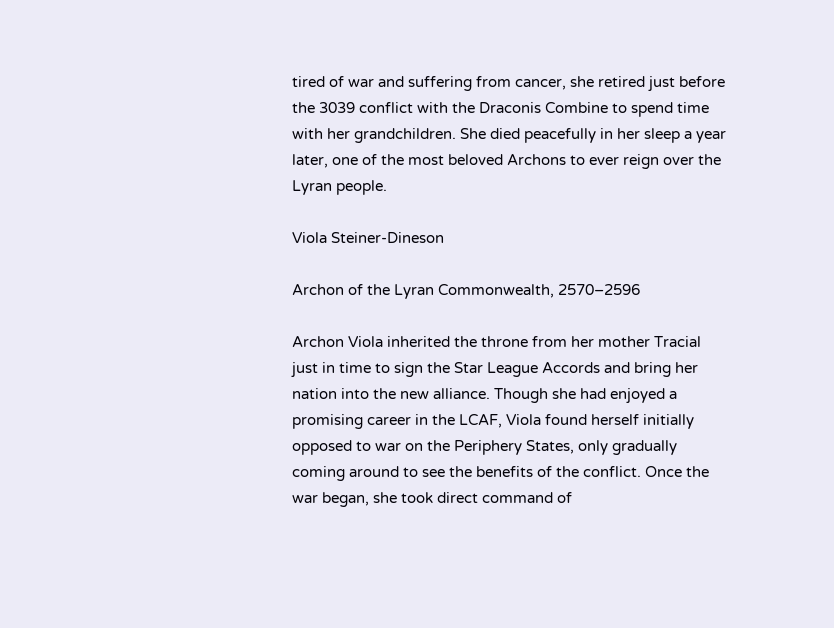tired of war and suffering from cancer, she retired just before the 3039 conflict with the Draconis Combine to spend time with her grandchildren. She died peacefully in her sleep a year later, one of the most beloved Archons to ever reign over the Lyran people.

Viola Steiner-Dineson

Archon of the Lyran Commonwealth, 2570–2596

Archon Viola inherited the throne from her mother Tracial just in time to sign the Star League Accords and bring her nation into the new alliance. Though she had enjoyed a promising career in the LCAF, Viola found herself initially opposed to war on the Periphery States, only gradually coming around to see the benefits of the conflict. Once the war began, she took direct command of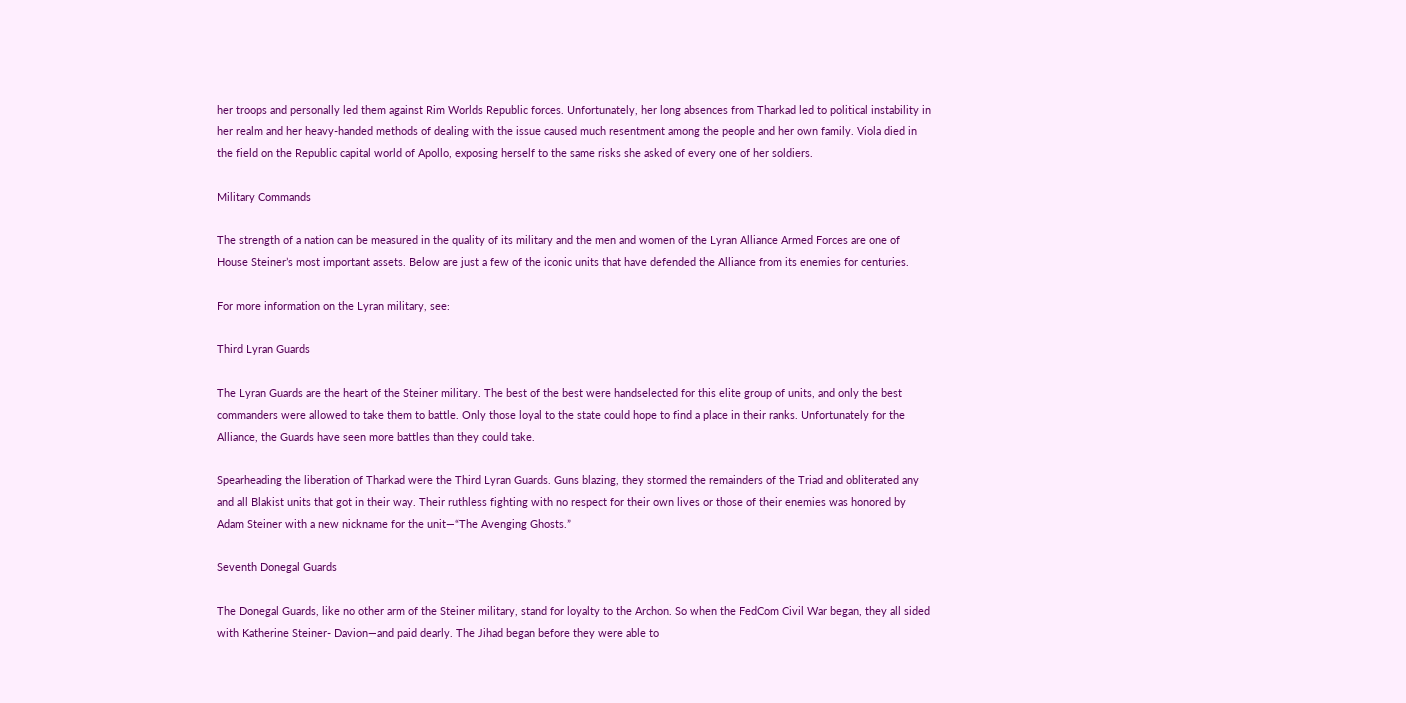her troops and personally led them against Rim Worlds Republic forces. Unfortunately, her long absences from Tharkad led to political instability in her realm and her heavy-handed methods of dealing with the issue caused much resentment among the people and her own family. Viola died in the field on the Republic capital world of Apollo, exposing herself to the same risks she asked of every one of her soldiers.

Military Commands

The strength of a nation can be measured in the quality of its military and the men and women of the Lyran Alliance Armed Forces are one of House Steiner’s most important assets. Below are just a few of the iconic units that have defended the Alliance from its enemies for centuries.

For more information on the Lyran military, see:

Third Lyran Guards

The Lyran Guards are the heart of the Steiner military. The best of the best were handselected for this elite group of units, and only the best commanders were allowed to take them to battle. Only those loyal to the state could hope to find a place in their ranks. Unfortunately for the Alliance, the Guards have seen more battles than they could take.

Spearheading the liberation of Tharkad were the Third Lyran Guards. Guns blazing, they stormed the remainders of the Triad and obliterated any and all Blakist units that got in their way. Their ruthless fighting with no respect for their own lives or those of their enemies was honored by Adam Steiner with a new nickname for the unit—“The Avenging Ghosts.”

Seventh Donegal Guards

The Donegal Guards, like no other arm of the Steiner military, stand for loyalty to the Archon. So when the FedCom Civil War began, they all sided with Katherine Steiner- Davion—and paid dearly. The Jihad began before they were able to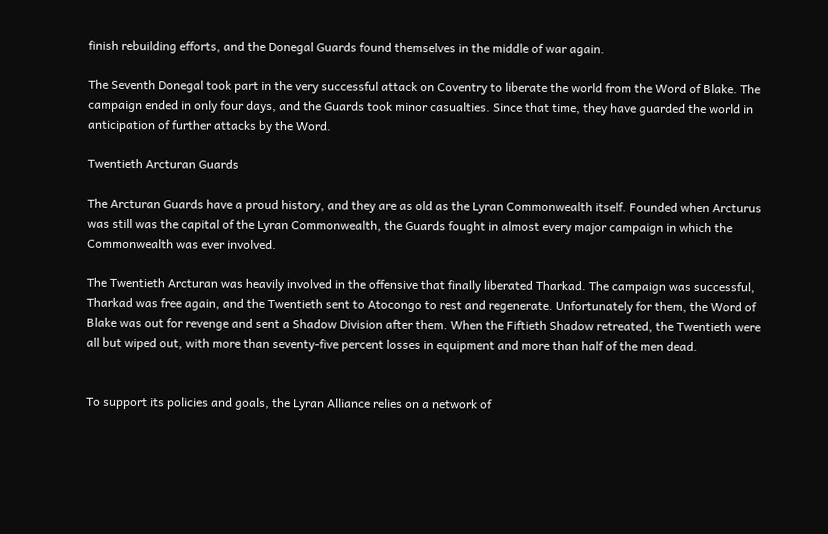finish rebuilding efforts, and the Donegal Guards found themselves in the middle of war again.

The Seventh Donegal took part in the very successful attack on Coventry to liberate the world from the Word of Blake. The campaign ended in only four days, and the Guards took minor casualties. Since that time, they have guarded the world in anticipation of further attacks by the Word.

Twentieth Arcturan Guards

The Arcturan Guards have a proud history, and they are as old as the Lyran Commonwealth itself. Founded when Arcturus was still was the capital of the Lyran Commonwealth, the Guards fought in almost every major campaign in which the Commonwealth was ever involved.

The Twentieth Arcturan was heavily involved in the offensive that finally liberated Tharkad. The campaign was successful, Tharkad was free again, and the Twentieth sent to Atocongo to rest and regenerate. Unfortunately for them, the Word of Blake was out for revenge and sent a Shadow Division after them. When the Fiftieth Shadow retreated, the Twentieth were all but wiped out, with more than seventy-five percent losses in equipment and more than half of the men dead.


To support its policies and goals, the Lyran Alliance relies on a network of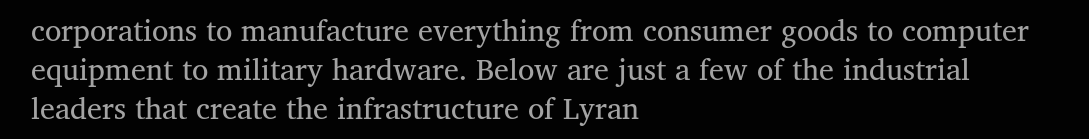corporations to manufacture everything from consumer goods to computer equipment to military hardware. Below are just a few of the industrial leaders that create the infrastructure of Lyran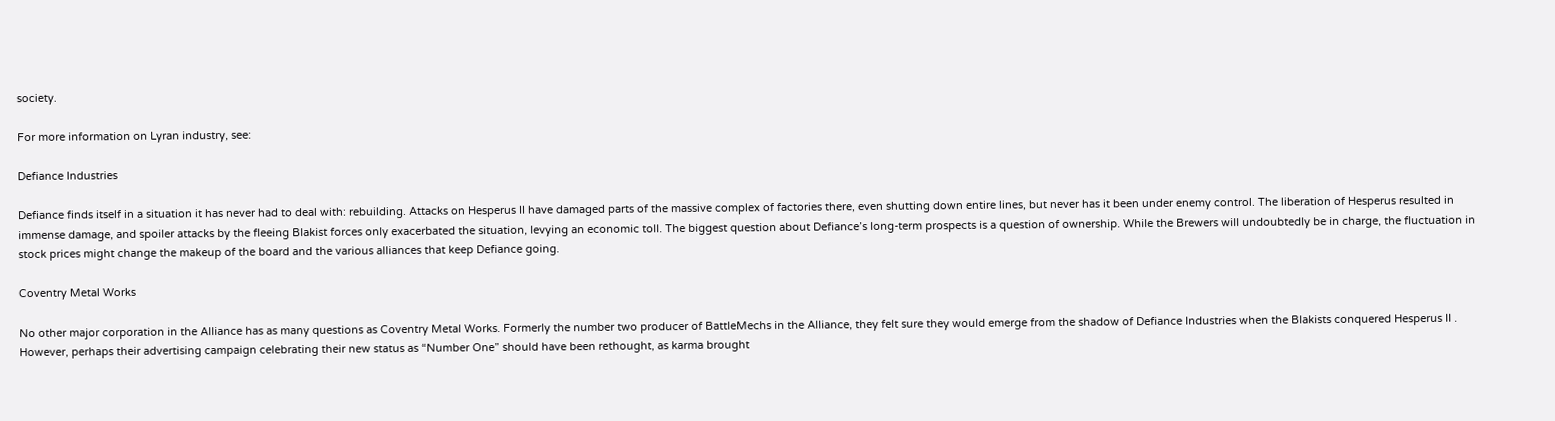society.

For more information on Lyran industry, see:

Defiance Industries

Defiance finds itself in a situation it has never had to deal with: rebuilding. Attacks on Hesperus II have damaged parts of the massive complex of factories there, even shutting down entire lines, but never has it been under enemy control. The liberation of Hesperus resulted in immense damage, and spoiler attacks by the fleeing Blakist forces only exacerbated the situation, levying an economic toll. The biggest question about Defiance’s long-term prospects is a question of ownership. While the Brewers will undoubtedly be in charge, the fluctuation in stock prices might change the makeup of the board and the various alliances that keep Defiance going.

Coventry Metal Works

No other major corporation in the Alliance has as many questions as Coventry Metal Works. Formerly the number two producer of BattleMechs in the Alliance, they felt sure they would emerge from the shadow of Defiance Industries when the Blakists conquered Hesperus II . However, perhaps their advertising campaign celebrating their new status as “Number One” should have been rethought, as karma brought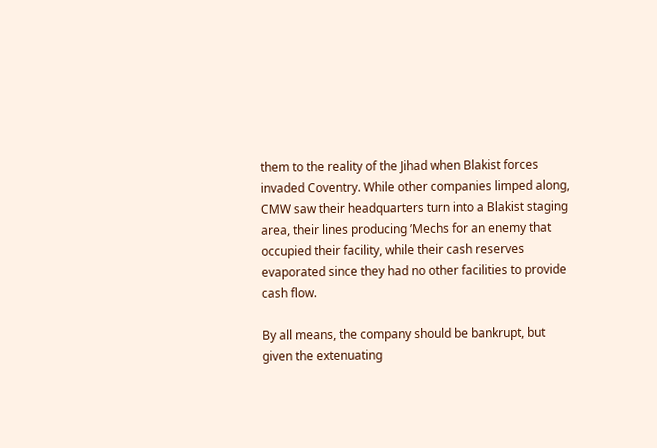them to the reality of the Jihad when Blakist forces invaded Coventry. While other companies limped along, CMW saw their headquarters turn into a Blakist staging area, their lines producing ’Mechs for an enemy that occupied their facility, while their cash reserves evaporated since they had no other facilities to provide cash flow.

By all means, the company should be bankrupt, but given the extenuating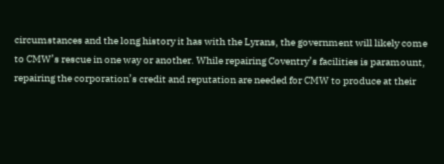circumstances and the long history it has with the Lyrans, the government will likely come to CMW’s rescue in one way or another. While repairing Coventry’s facilities is paramount, repairing the corporation’s credit and reputation are needed for CMW to produce at their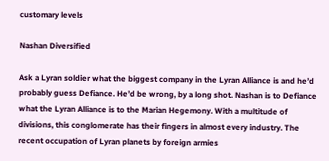customary levels

Nashan Diversified

Ask a Lyran soldier what the biggest company in the Lyran Alliance is and he’d probably guess Defiance. He’d be wrong, by a long shot. Nashan is to Defiance what the Lyran Alliance is to the Marian Hegemony. With a multitude of divisions, this conglomerate has their fingers in almost every industry. The recent occupation of Lyran planets by foreign armies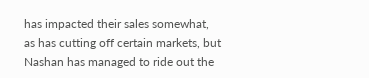has impacted their sales somewhat, as has cutting off certain markets, but Nashan has managed to ride out the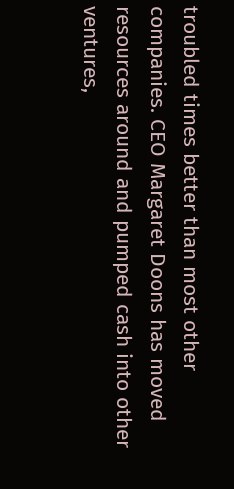troubled times better than most other companies. CEO Margaret Doons has moved resources around and pumped cash into other ventures,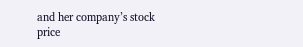and her company’s stock price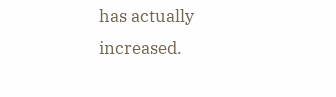has actually increased.